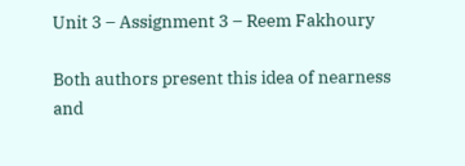Unit 3 – Assignment 3 – Reem Fakhoury

Both authors present this idea of nearness and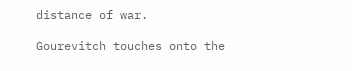distance of war.

Gourevitch touches onto the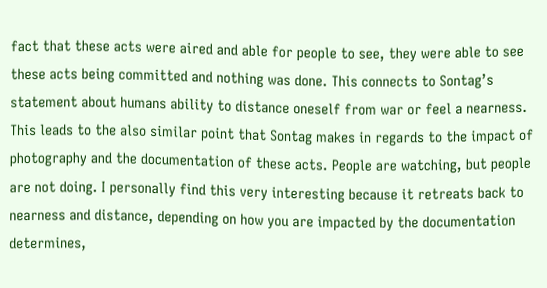fact that these acts were aired and able for people to see, they were able to see these acts being committed and nothing was done. This connects to Sontag’s statement about humans ability to distance oneself from war or feel a nearness. This leads to the also similar point that Sontag makes in regards to the impact of photography and the documentation of these acts. People are watching, but people are not doing. I personally find this very interesting because it retreats back to nearness and distance, depending on how you are impacted by the documentation determines,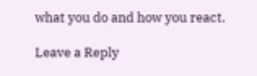what you do and how you react.

Leave a Reply